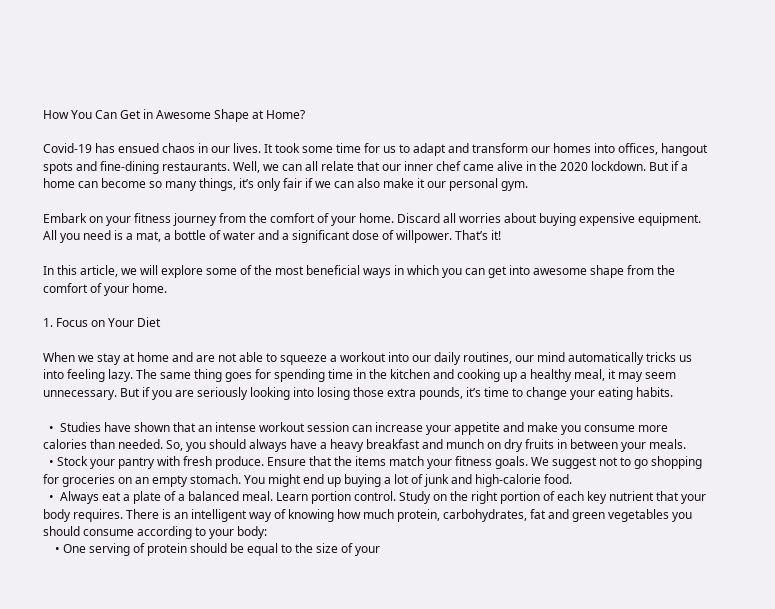How You Can Get in Awesome Shape at Home?

Covid-19 has ensued chaos in our lives. It took some time for us to adapt and transform our homes into offices, hangout spots and fine-dining restaurants. Well, we can all relate that our inner chef came alive in the 2020 lockdown. But if a home can become so many things, it’s only fair if we can also make it our personal gym.

Embark on your fitness journey from the comfort of your home. Discard all worries about buying expensive equipment. All you need is a mat, a bottle of water and a significant dose of willpower. That’s it!

In this article, we will explore some of the most beneficial ways in which you can get into awesome shape from the comfort of your home.

1. Focus on Your Diet

When we stay at home and are not able to squeeze a workout into our daily routines, our mind automatically tricks us into feeling lazy. The same thing goes for spending time in the kitchen and cooking up a healthy meal, it may seem unnecessary. But if you are seriously looking into losing those extra pounds, it’s time to change your eating habits.

  •  Studies have shown that an intense workout session can increase your appetite and make you consume more calories than needed. So, you should always have a heavy breakfast and munch on dry fruits in between your meals.
  • Stock your pantry with fresh produce. Ensure that the items match your fitness goals. We suggest not to go shopping for groceries on an empty stomach. You might end up buying a lot of junk and high-calorie food.
  •  Always eat a plate of a balanced meal. Learn portion control. Study on the right portion of each key nutrient that your body requires. There is an intelligent way of knowing how much protein, carbohydrates, fat and green vegetables you should consume according to your body:
    • One serving of protein should be equal to the size of your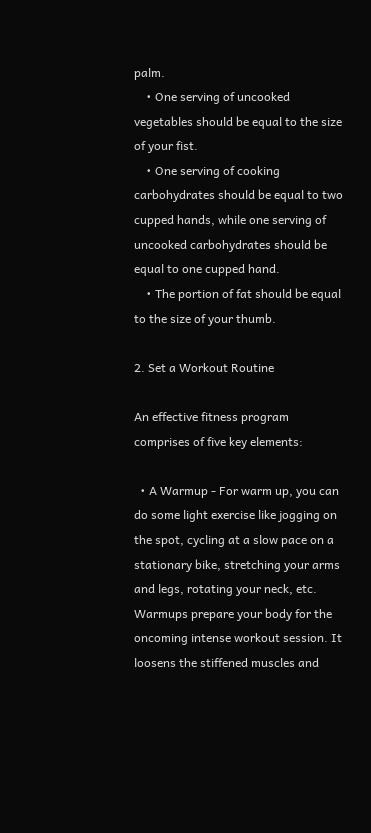palm.
    • One serving of uncooked vegetables should be equal to the size of your fist.
    • One serving of cooking carbohydrates should be equal to two cupped hands, while one serving of uncooked carbohydrates should be equal to one cupped hand.
    • The portion of fat should be equal to the size of your thumb.

2. Set a Workout Routine

An effective fitness program comprises of five key elements:

  • A Warmup - For warm up, you can do some light exercise like jogging on the spot, cycling at a slow pace on a stationary bike, stretching your arms and legs, rotating your neck, etc. Warmups prepare your body for the oncoming intense workout session. It loosens the stiffened muscles and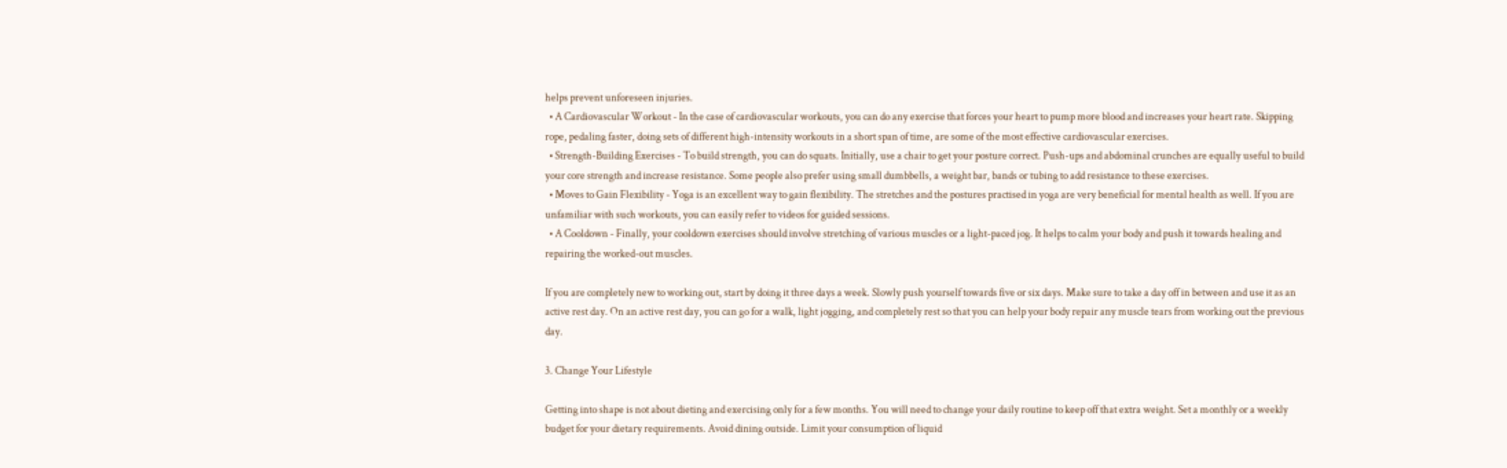helps prevent unforeseen injuries.
  • A Cardiovascular Workout - In the case of cardiovascular workouts, you can do any exercise that forces your heart to pump more blood and increases your heart rate. Skipping rope, pedaling faster, doing sets of different high-intensity workouts in a short span of time, are some of the most effective cardiovascular exercises.
  • Strength-Building Exercises - To build strength, you can do squats. Initially, use a chair to get your posture correct. Push-ups and abdominal crunches are equally useful to build your core strength and increase resistance. Some people also prefer using small dumbbells, a weight bar, bands or tubing to add resistance to these exercises.
  • Moves to Gain Flexibility - Yoga is an excellent way to gain flexibility. The stretches and the postures practised in yoga are very beneficial for mental health as well. If you are unfamiliar with such workouts, you can easily refer to videos for guided sessions.
  • A Cooldown - Finally, your cooldown exercises should involve stretching of various muscles or a light-paced jog. It helps to calm your body and push it towards healing and repairing the worked-out muscles.

If you are completely new to working out, start by doing it three days a week. Slowly push yourself towards five or six days. Make sure to take a day off in between and use it as an active rest day. On an active rest day, you can go for a walk, light jogging, and completely rest so that you can help your body repair any muscle tears from working out the previous day.

3. Change Your Lifestyle

Getting into shape is not about dieting and exercising only for a few months. You will need to change your daily routine to keep off that extra weight. Set a monthly or a weekly budget for your dietary requirements. Avoid dining outside. Limit your consumption of liquid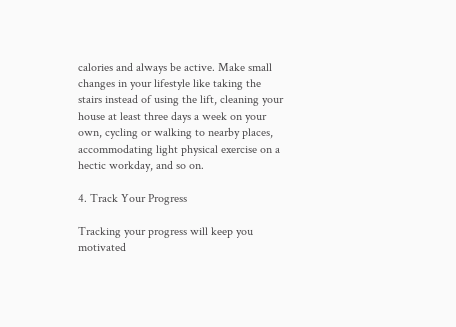calories and always be active. Make small changes in your lifestyle like taking the stairs instead of using the lift, cleaning your house at least three days a week on your own, cycling or walking to nearby places, accommodating light physical exercise on a hectic workday, and so on.

4. Track Your Progress

Tracking your progress will keep you motivated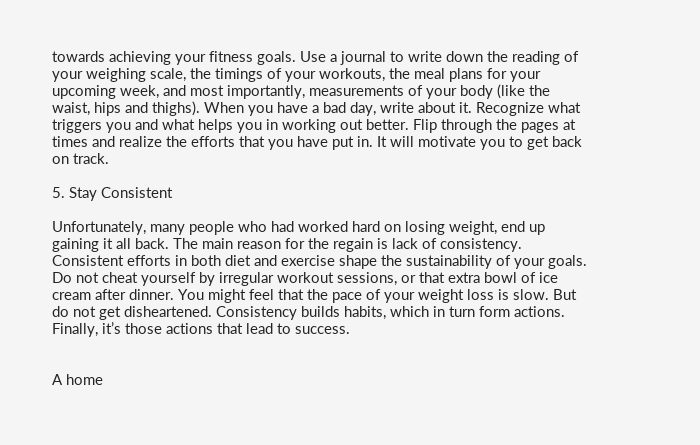towards achieving your fitness goals. Use a journal to write down the reading of your weighing scale, the timings of your workouts, the meal plans for your upcoming week, and most importantly, measurements of your body (like the waist, hips and thighs). When you have a bad day, write about it. Recognize what triggers you and what helps you in working out better. Flip through the pages at times and realize the efforts that you have put in. It will motivate you to get back on track.

5. Stay Consistent

Unfortunately, many people who had worked hard on losing weight, end up gaining it all back. The main reason for the regain is lack of consistency. Consistent efforts in both diet and exercise shape the sustainability of your goals. Do not cheat yourself by irregular workout sessions, or that extra bowl of ice cream after dinner. You might feel that the pace of your weight loss is slow. But do not get disheartened. Consistency builds habits, which in turn form actions. Finally, it’s those actions that lead to success.


A home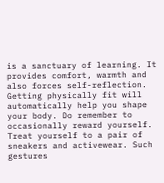is a sanctuary of learning. It provides comfort, warmth and also forces self-reflection. Getting physically fit will automatically help you shape your body. Do remember to occasionally reward yourself. Treat yourself to a pair of sneakers and activewear. Such gestures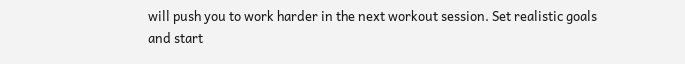will push you to work harder in the next workout session. Set realistic goals and start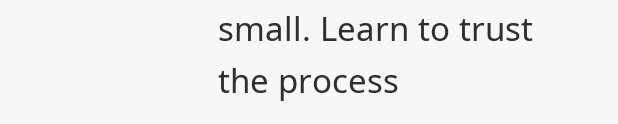small. Learn to trust the process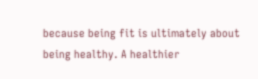because being fit is ultimately about being healthy. A healthier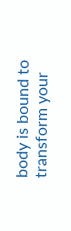body is bound to transform your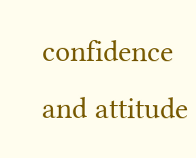confidence and attitude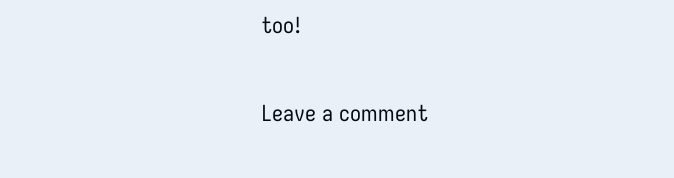too!

Leave a comment